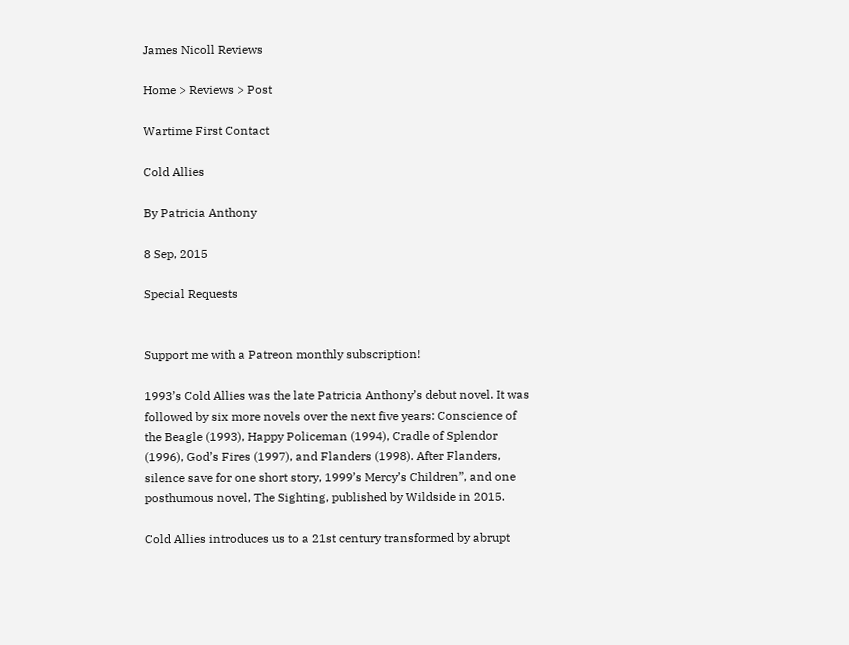James Nicoll Reviews

Home > Reviews > Post

Wartime First Contact

Cold Allies

By Patricia Anthony

8 Sep, 2015

Special Requests


Support me with a Patreon monthly subscription!

1993’s Cold Allies was the late Patricia Anthony’s debut novel. It was followed by six more novels over the next five years: Conscience of the Beagle (1993), Happy Policeman (1994), Cradle of Splendor (1996), God’s Fires (1997), and Flanders (1998). After Flanders, silence save for one short story, 1999’s Mercy’s Children”, and one posthumous novel, The Sighting, published by Wildside in 2015.

Cold Allies introduces us to a 21st century transformed by abrupt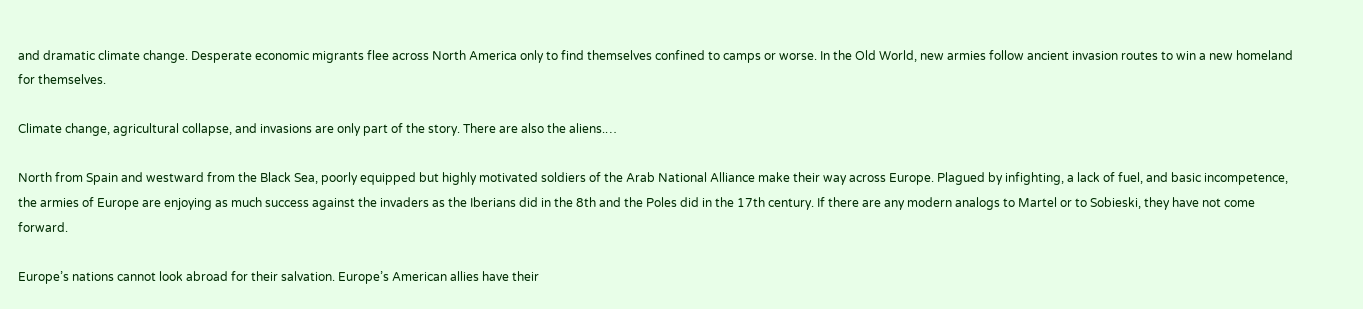and dramatic climate change. Desperate economic migrants flee across North America only to find themselves confined to camps or worse. In the Old World, new armies follow ancient invasion routes to win a new homeland for themselves.

Climate change, agricultural collapse, and invasions are only part of the story. There are also the aliens.…

North from Spain and westward from the Black Sea, poorly equipped but highly motivated soldiers of the Arab National Alliance make their way across Europe. Plagued by infighting, a lack of fuel, and basic incompetence, the armies of Europe are enjoying as much success against the invaders as the Iberians did in the 8th and the Poles did in the 17th century. If there are any modern analogs to Martel or to Sobieski, they have not come forward.

Europe’s nations cannot look abroad for their salvation. Europe’s American allies have their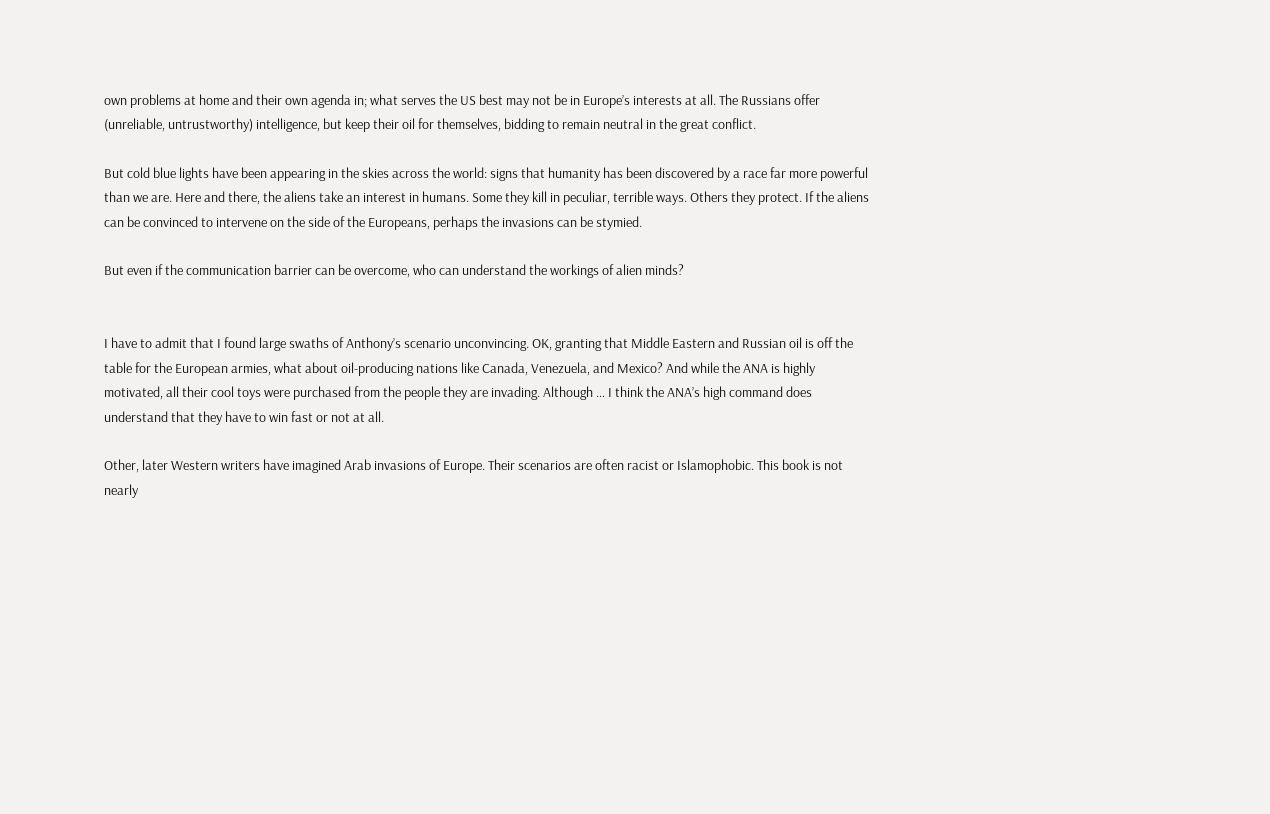own problems at home and their own agenda in; what serves the US best may not be in Europe’s interests at all. The Russians offer (unreliable, untrustworthy) intelligence, but keep their oil for themselves, bidding to remain neutral in the great conflict.

But cold blue lights have been appearing in the skies across the world: signs that humanity has been discovered by a race far more powerful than we are. Here and there, the aliens take an interest in humans. Some they kill in peculiar, terrible ways. Others they protect. If the aliens can be convinced to intervene on the side of the Europeans, perhaps the invasions can be stymied.

But even if the communication barrier can be overcome, who can understand the workings of alien minds?


I have to admit that I found large swaths of Anthony’s scenario unconvincing. OK, granting that Middle Eastern and Russian oil is off the table for the European armies, what about oil-producing nations like Canada, Venezuela, and Mexico? And while the ANA is highly motivated, all their cool toys were purchased from the people they are invading. Although … I think the ANA’s high command does understand that they have to win fast or not at all.

Other, later Western writers have imagined Arab invasions of Europe. Their scenarios are often racist or Islamophobic. This book is not nearly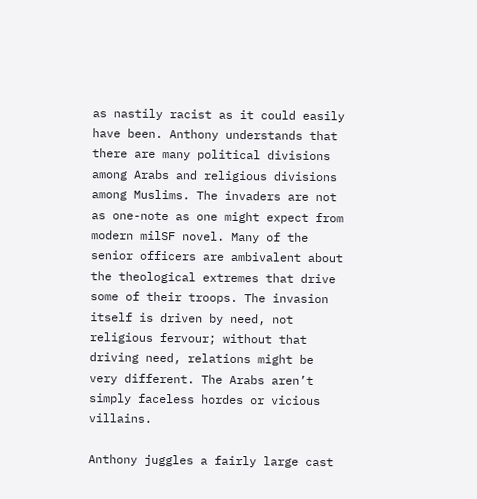as nastily racist as it could easily have been. Anthony understands that there are many political divisions among Arabs and religious divisions among Muslims. The invaders are not as one-note as one might expect from modern milSF novel. Many of the senior officers are ambivalent about the theological extremes that drive some of their troops. The invasion itself is driven by need, not religious fervour; without that driving need, relations might be very different. The Arabs aren’t simply faceless hordes or vicious villains.

Anthony juggles a fairly large cast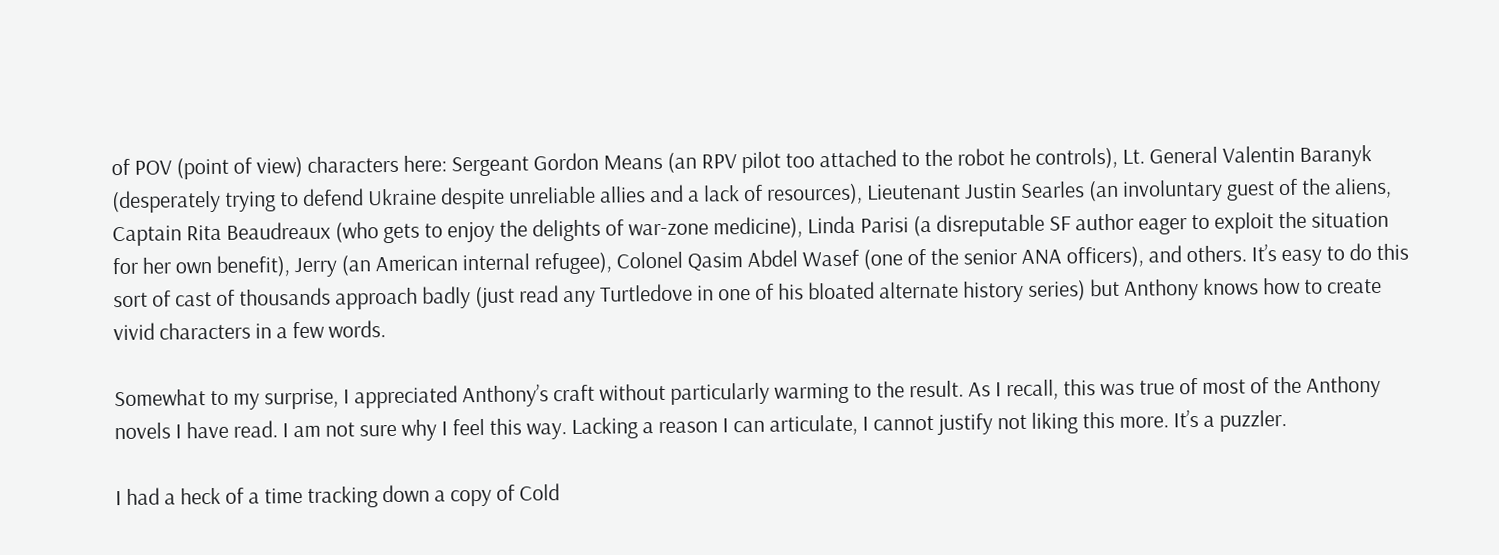of POV (point of view) characters here: Sergeant Gordon Means (an RPV pilot too attached to the robot he controls), Lt. General Valentin Baranyk (desperately trying to defend Ukraine despite unreliable allies and a lack of resources), Lieutenant Justin Searles (an involuntary guest of the aliens, Captain Rita Beaudreaux (who gets to enjoy the delights of war-zone medicine), Linda Parisi (a disreputable SF author eager to exploit the situation for her own benefit), Jerry (an American internal refugee), Colonel Qasim Abdel Wasef (one of the senior ANA officers), and others. It’s easy to do this sort of cast of thousands approach badly (just read any Turtledove in one of his bloated alternate history series) but Anthony knows how to create vivid characters in a few words.

Somewhat to my surprise, I appreciated Anthony’s craft without particularly warming to the result. As I recall, this was true of most of the Anthony novels I have read. I am not sure why I feel this way. Lacking a reason I can articulate, I cannot justify not liking this more. It’s a puzzler.

I had a heck of a time tracking down a copy of Cold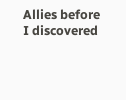Allies before I discovered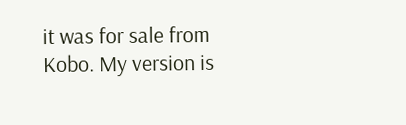it was for sale from Kobo. My version is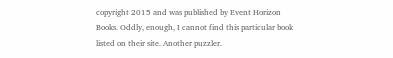copyright 2015 and was published by Event Horizon Books. Oddly, enough, I cannot find this particular book listed on their site. Another puzzler.